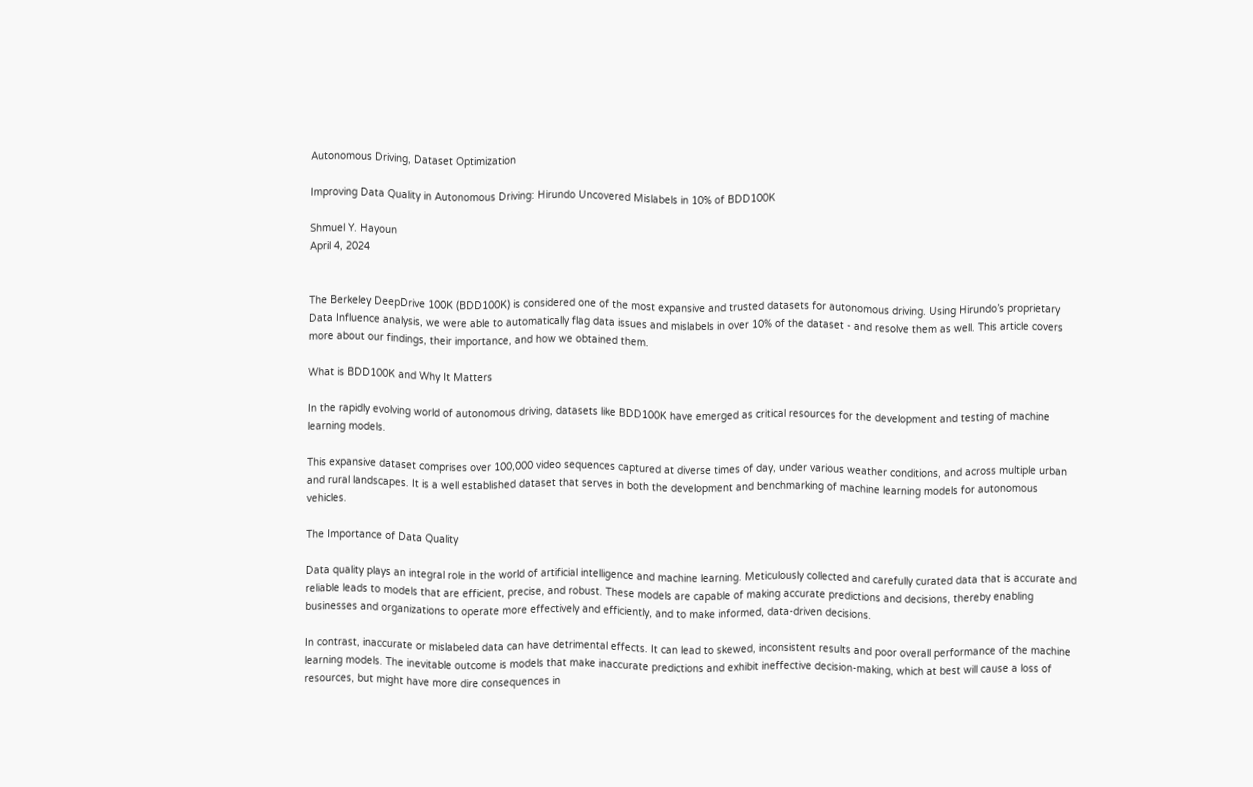Autonomous Driving, Dataset Optimization

Improving Data Quality in Autonomous Driving: Hirundo Uncovered Mislabels in 10% of BDD100K

Shmuel Y. Hayoun
April 4, 2024


The Berkeley DeepDrive 100K (BDD100K) is considered one of the most expansive and trusted datasets for autonomous driving. Using Hirundo’s proprietary Data Influence analysis, we were able to automatically flag data issues and mislabels in over 10% of the dataset - and resolve them as well. This article covers more about our findings, their importance, and how we obtained them.

What is BDD100K and Why It Matters

In the rapidly evolving world of autonomous driving, datasets like BDD100K have emerged as critical resources for the development and testing of machine learning models.

This expansive dataset comprises over 100,000 video sequences captured at diverse times of day, under various weather conditions, and across multiple urban and rural landscapes. It is a well established dataset that serves in both the development and benchmarking of machine learning models for autonomous vehicles.

The Importance of Data Quality

Data quality plays an integral role in the world of artificial intelligence and machine learning. Meticulously collected and carefully curated data that is accurate and reliable leads to models that are efficient, precise, and robust. These models are capable of making accurate predictions and decisions, thereby enabling businesses and organizations to operate more effectively and efficiently, and to make informed, data-driven decisions.

In contrast, inaccurate or mislabeled data can have detrimental effects. It can lead to skewed, inconsistent results and poor overall performance of the machine learning models. The inevitable outcome is models that make inaccurate predictions and exhibit ineffective decision-making, which at best will cause a loss of resources, but might have more dire consequences in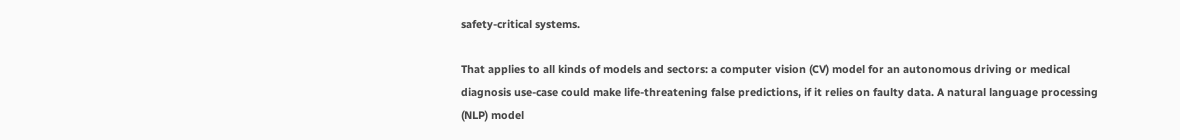safety-critical systems.

That applies to all kinds of models and sectors: a computer vision (CV) model for an autonomous driving or medical diagnosis use-case could make life-threatening false predictions, if it relies on faulty data. A natural language processing (NLP) model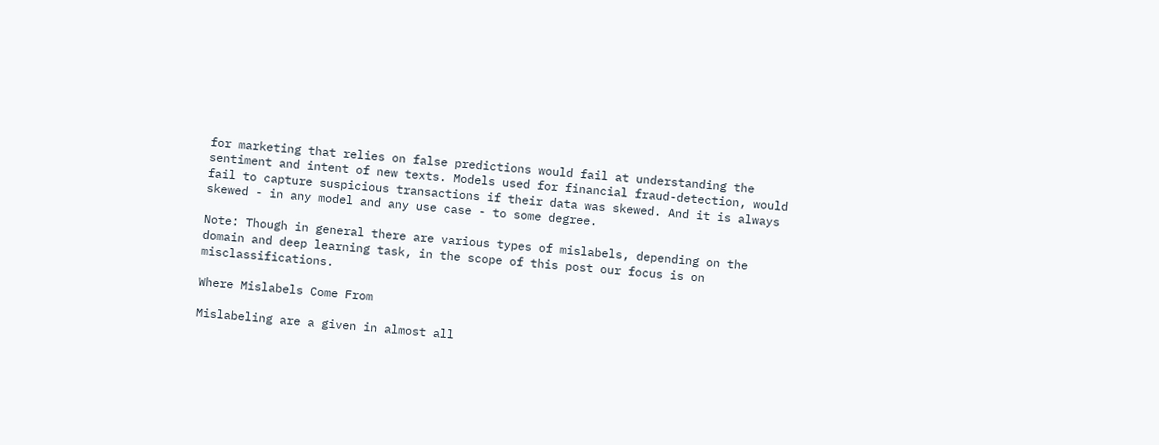for marketing that relies on false predictions would fail at understanding the sentiment and intent of new texts. Models used for financial fraud-detection, would fail to capture suspicious transactions if their data was skewed. And it is always skewed - in any model and any use case - to some degree.

Note: Though in general there are various types of mislabels, depending on the domain and deep learning task, in the scope of this post our focus is on misclassifications.

Where Mislabels Come From

Mislabeling are a given in almost all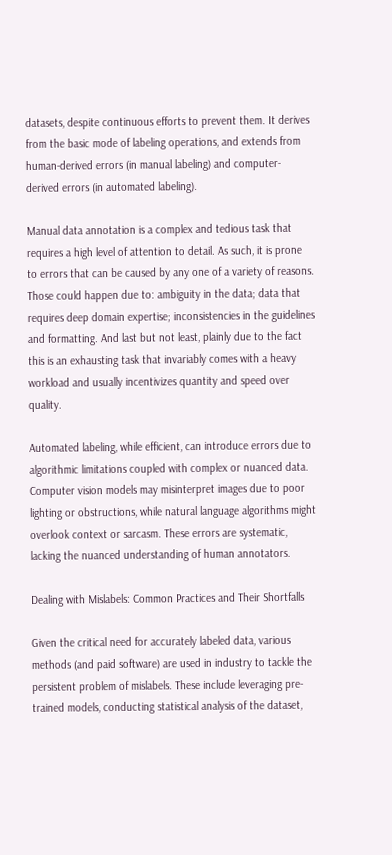datasets, despite continuous efforts to prevent them. It derives from the basic mode of labeling operations, and extends from human-derived errors (in manual labeling) and computer-derived errors (in automated labeling).

Manual data annotation is a complex and tedious task that requires a high level of attention to detail. As such, it is prone to errors that can be caused by any one of a variety of reasons. Those could happen due to: ambiguity in the data; data that requires deep domain expertise; inconsistencies in the guidelines and formatting. And last but not least, plainly due to the fact this is an exhausting task that invariably comes with a heavy workload and usually incentivizes quantity and speed over quality.

Automated labeling, while efficient, can introduce errors due to algorithmic limitations coupled with complex or nuanced data. Computer vision models may misinterpret images due to poor lighting or obstructions, while natural language algorithms might overlook context or sarcasm. These errors are systematic, lacking the nuanced understanding of human annotators.

Dealing with Mislabels: Common Practices and Their Shortfalls

Given the critical need for accurately labeled data, various methods (and paid software) are used in industry to tackle the persistent problem of mislabels. These include leveraging pre-trained models, conducting statistical analysis of the dataset,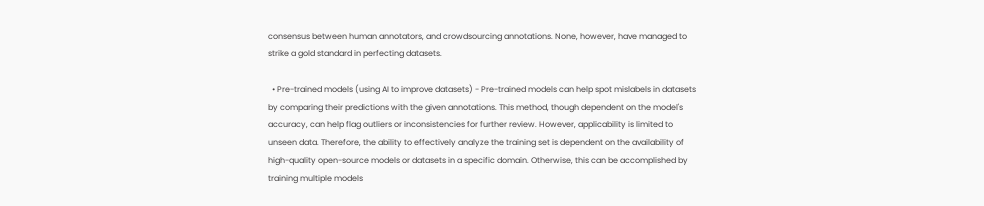consensus between human annotators, and crowdsourcing annotations. None, however, have managed to strike a gold standard in perfecting datasets.

  • Pre-trained models (using AI to improve datasets) - Pre-trained models can help spot mislabels in datasets by comparing their predictions with the given annotations. This method, though dependent on the model's accuracy, can help flag outliers or inconsistencies for further review. However, applicability is limited to unseen data. Therefore, the ability to effectively analyze the training set is dependent on the availability of high-quality open-source models or datasets in a specific domain. Otherwise, this can be accomplished by training multiple models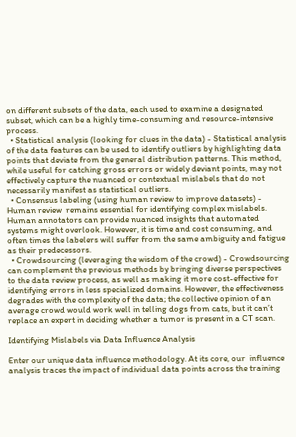on different subsets of the data, each used to examine a designated subset, which can be a highly time-consuming and resource-intensive process.
  • Statistical analysis (looking for clues in the data) - Statistical analysis of the data features can be used to identify outliers by highlighting data points that deviate from the general distribution patterns. This method, while useful for catching gross errors or widely deviant points, may not effectively capture the nuanced or contextual mislabels that do not necessarily manifest as statistical outliers.
  • Consensus labeling (using human review to improve datasets) - Human review  remains essential for identifying complex mislabels. Human annotators can provide nuanced insights that automated systems might overlook. However, it is time and cost consuming, and often times the labelers will suffer from the same ambiguity and fatigue as their predecessors.
  • Crowdsourcing (leveraging the wisdom of the crowd) - Crowdsourcing can complement the previous methods by bringing diverse perspectives to the data review process, as well as making it more cost-effective for identifying errors in less specialized domains. However, the effectiveness degrades with the complexity of the data; the collective opinion of an average crowd would work well in telling dogs from cats, but it can’t replace an expert in deciding whether a tumor is present in a CT scan.

Identifying Mislabels via Data Influence Analysis

Enter our unique data influence methodology. At its core, our  influence analysis traces the impact of individual data points across the training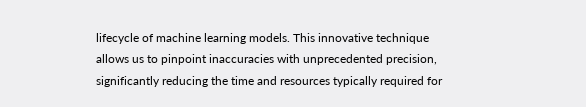lifecycle of machine learning models. This innovative technique allows us to pinpoint inaccuracies with unprecedented precision, significantly reducing the time and resources typically required for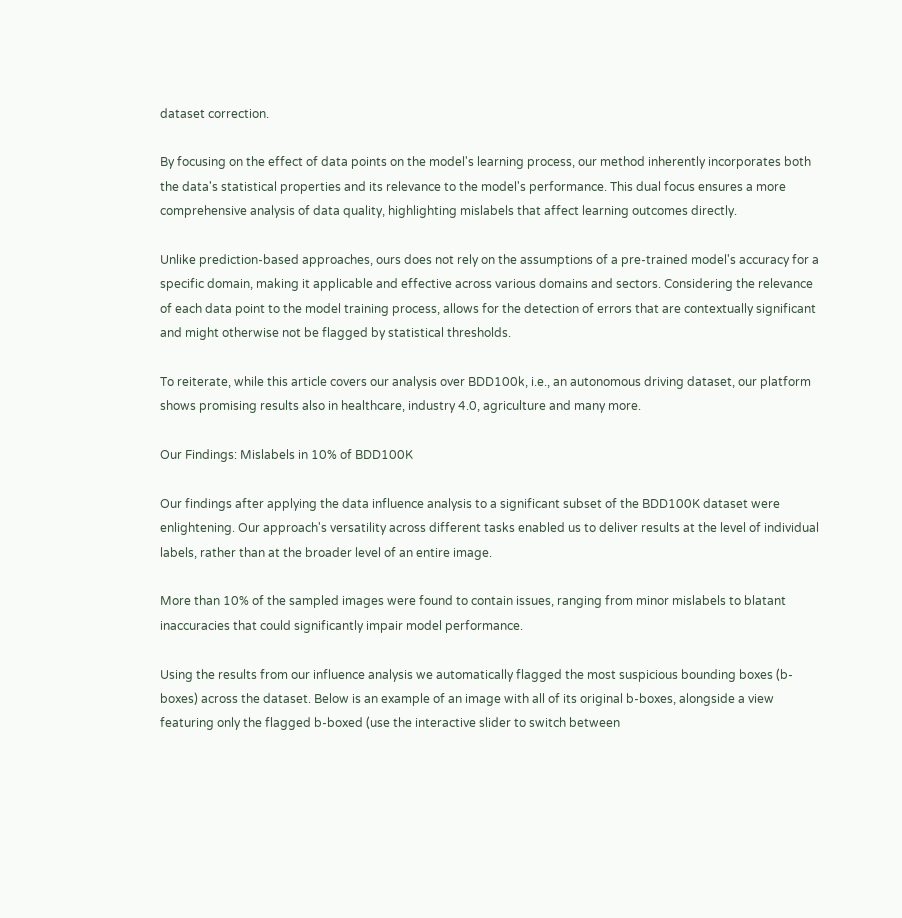dataset correction.

By focusing on the effect of data points on the model's learning process, our method inherently incorporates both the data's statistical properties and its relevance to the model's performance. This dual focus ensures a more comprehensive analysis of data quality, highlighting mislabels that affect learning outcomes directly.

Unlike prediction-based approaches, ours does not rely on the assumptions of a pre-trained model's accuracy for a specific domain, making it applicable and effective across various domains and sectors. Considering the relevance of each data point to the model training process, allows for the detection of errors that are contextually significant and might otherwise not be flagged by statistical thresholds.

To reiterate, while this article covers our analysis over BDD100k, i.e., an autonomous driving dataset, our platform shows promising results also in healthcare, industry 4.0, agriculture and many more.

Our Findings: Mislabels in 10% of BDD100K

Our findings after applying the data influence analysis to a significant subset of the BDD100K dataset were enlightening. Our approach's versatility across different tasks enabled us to deliver results at the level of individual labels, rather than at the broader level of an entire image.

More than 10% of the sampled images were found to contain issues, ranging from minor mislabels to blatant inaccuracies that could significantly impair model performance.

Using the results from our influence analysis we automatically flagged the most suspicious bounding boxes (b-boxes) across the dataset. Below is an example of an image with all of its original b-boxes, alongside a view featuring only the flagged b-boxed (use the interactive slider to switch between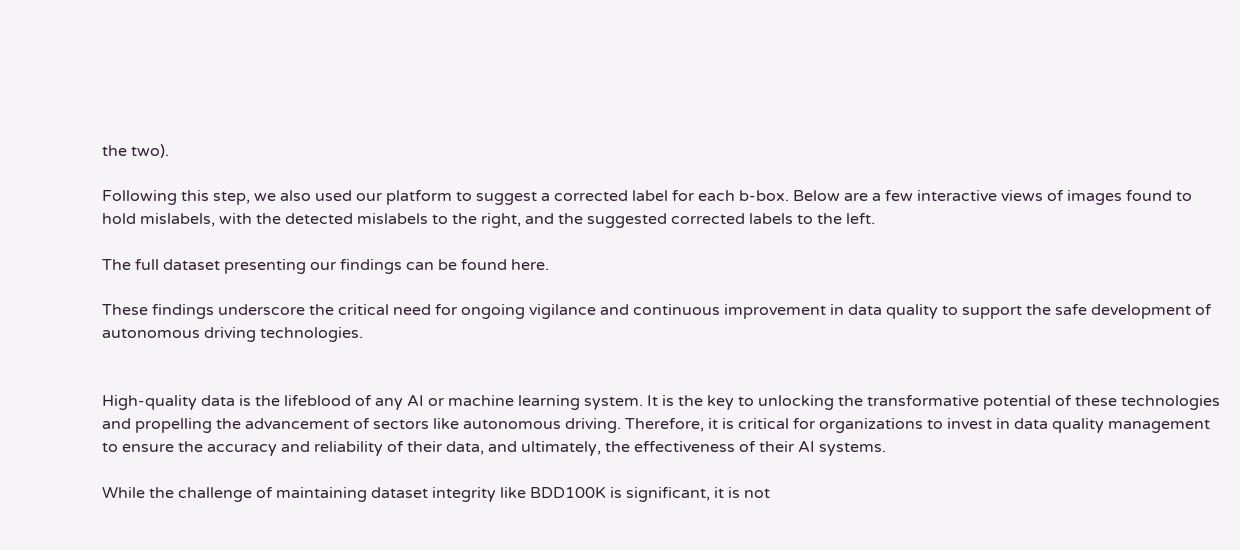the two).

Following this step, we also used our platform to suggest a corrected label for each b-box. Below are a few interactive views of images found to hold mislabels, with the detected mislabels to the right, and the suggested corrected labels to the left.

The full dataset presenting our findings can be found here.

These findings underscore the critical need for ongoing vigilance and continuous improvement in data quality to support the safe development of autonomous driving technologies.


High-quality data is the lifeblood of any AI or machine learning system. It is the key to unlocking the transformative potential of these technologies and propelling the advancement of sectors like autonomous driving. Therefore, it is critical for organizations to invest in data quality management to ensure the accuracy and reliability of their data, and ultimately, the effectiveness of their AI systems.

While the challenge of maintaining dataset integrity like BDD100K is significant, it is not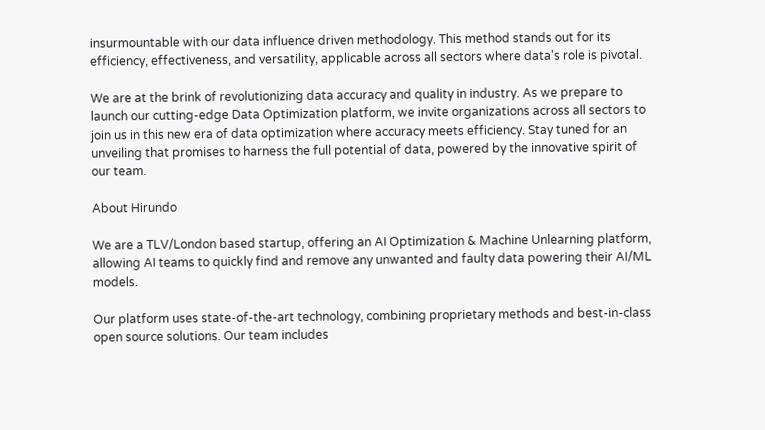insurmountable with our data influence driven methodology. This method stands out for its efficiency, effectiveness, and versatility, applicable across all sectors where data's role is pivotal.

We are at the brink of revolutionizing data accuracy and quality in industry. As we prepare to launch our cutting-edge Data Optimization platform, we invite organizations across all sectors to join us in this new era of data optimization where accuracy meets efficiency. Stay tuned for an unveiling that promises to harness the full potential of data, powered by the innovative spirit of our team.

About Hirundo

We are a TLV/London based startup, offering an AI Optimization & Machine Unlearning platform, allowing AI teams to quickly find and remove any unwanted and faulty data powering their AI/ML models.

Our platform uses state-of-the-art technology, combining proprietary methods and best-in-class open source solutions. Our team includes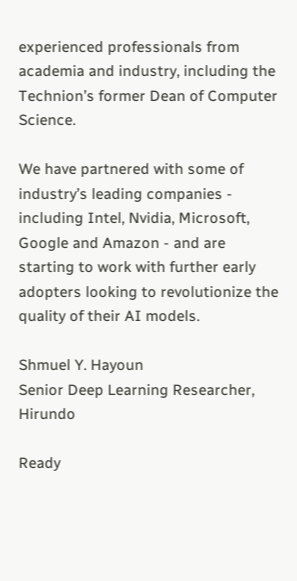experienced professionals from academia and industry, including the Technion’s former Dean of Computer Science.

We have partnered with some of industry’s leading companies - including Intel, Nvidia, Microsoft, Google and Amazon - and are starting to work with further early adopters looking to revolutionize the quality of their AI models.

Shmuel Y. Hayoun
Senior Deep Learning Researcher, Hirundo

Ready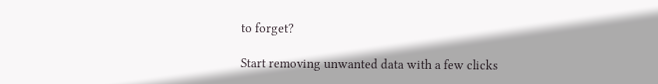to forget?

Start removing unwanted data with a few clicks